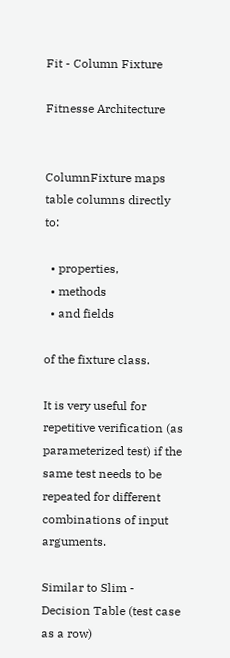Fit - Column Fixture

Fitnesse Architecture


ColumnFixture maps table columns directly to:

  • properties,
  • methods
  • and fields

of the fixture class.

It is very useful for repetitive verification (as parameterized test) if the same test needs to be repeated for different combinations of input arguments.

Similar to Slim - Decision Table (test case as a row)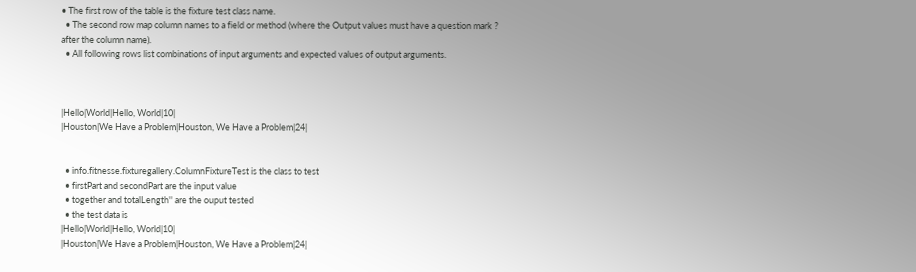• The first row of the table is the fixture test class name.
  • The second row map column names to a field or method (where the Output values must have a question mark ? after the column name).
  • All following rows list combinations of input arguments and expected values of output arguments.



|Hello|World|Hello, World|10|
|Houston|We Have a Problem|Houston, We Have a Problem|24|


  • info.fitnesse.fixturegallery.ColumnFixtureTest is the class to test
  • firstPart and secondPart are the input value
  • together and totalLength'' are the ouput tested
  • the test data is
|Hello|World|Hello, World|10|
|Houston|We Have a Problem|Houston, We Have a Problem|24|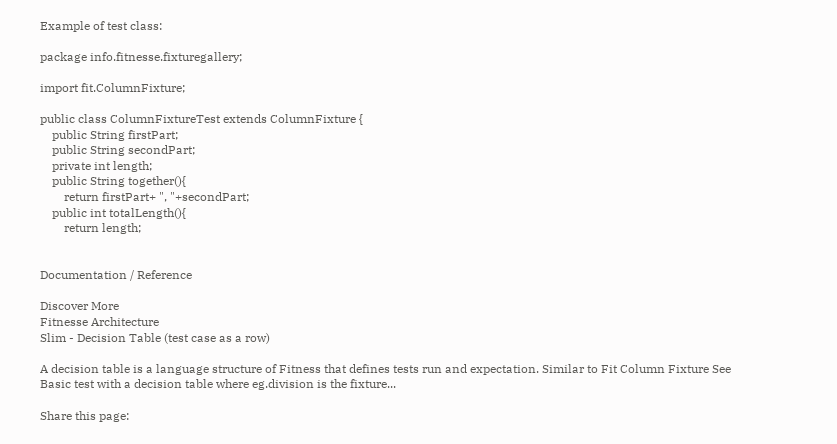Example of test class:

package info.fitnesse.fixturegallery;

import fit.ColumnFixture;

public class ColumnFixtureTest extends ColumnFixture {
    public String firstPart;
    public String secondPart;
    private int length;
    public String together(){
        return firstPart+ ", "+secondPart;
    public int totalLength(){
        return length;


Documentation / Reference

Discover More
Fitnesse Architecture
Slim - Decision Table (test case as a row)

A decision table is a language structure of Fitness that defines tests run and expectation. Similar to Fit Column Fixture See Basic test with a decision table where eg.division is the fixture...

Share this page: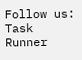Follow us:
Task Runner